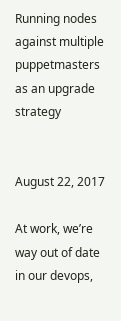Running nodes against multiple puppetmasters as an upgrade strategy


August 22, 2017

At work, we’re way out of date in our devops,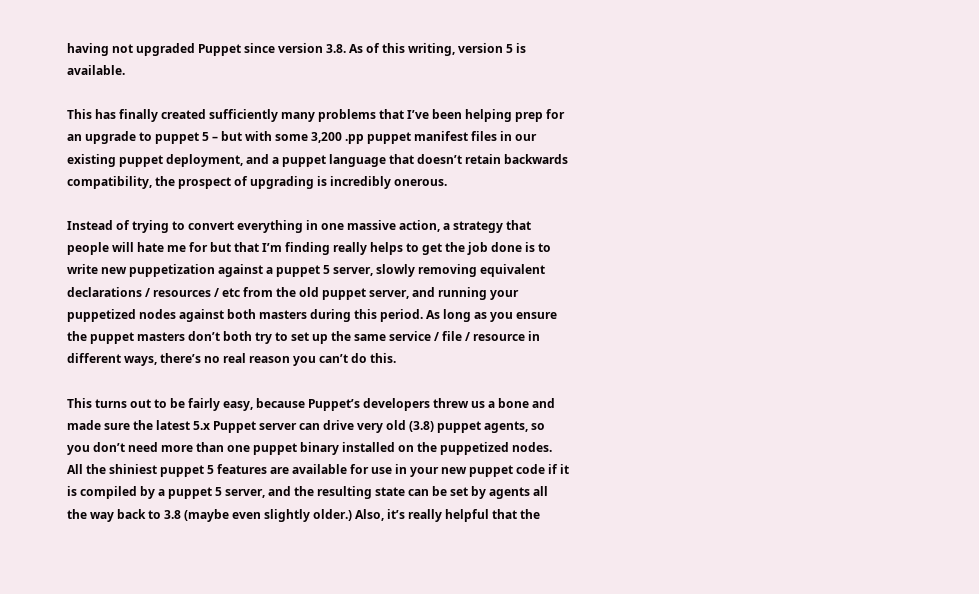having not upgraded Puppet since version 3.8. As of this writing, version 5 is available.

This has finally created sufficiently many problems that I’ve been helping prep for an upgrade to puppet 5 – but with some 3,200 .pp puppet manifest files in our existing puppet deployment, and a puppet language that doesn’t retain backwards compatibility, the prospect of upgrading is incredibly onerous.

Instead of trying to convert everything in one massive action, a strategy that people will hate me for but that I’m finding really helps to get the job done is to write new puppetization against a puppet 5 server, slowly removing equivalent declarations / resources / etc from the old puppet server, and running your puppetized nodes against both masters during this period. As long as you ensure the puppet masters don’t both try to set up the same service / file / resource in different ways, there’s no real reason you can’t do this.

This turns out to be fairly easy, because Puppet’s developers threw us a bone and made sure the latest 5.x Puppet server can drive very old (3.8) puppet agents, so you don’t need more than one puppet binary installed on the puppetized nodes. All the shiniest puppet 5 features are available for use in your new puppet code if it is compiled by a puppet 5 server, and the resulting state can be set by agents all the way back to 3.8 (maybe even slightly older.) Also, it’s really helpful that the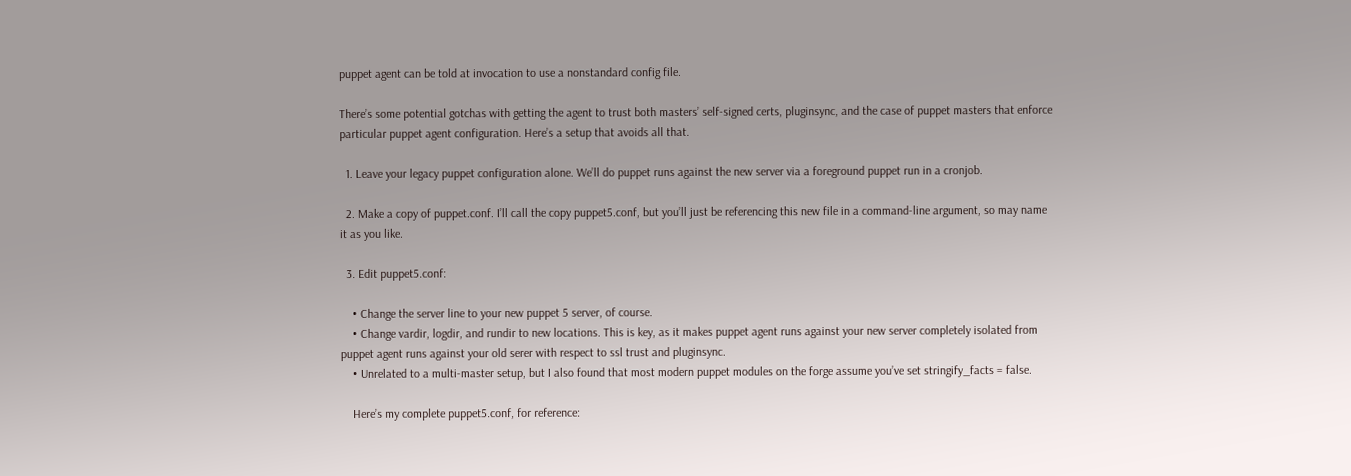puppet agent can be told at invocation to use a nonstandard config file.

There’s some potential gotchas with getting the agent to trust both masters’ self-signed certs, pluginsync, and the case of puppet masters that enforce particular puppet agent configuration. Here’s a setup that avoids all that.

  1. Leave your legacy puppet configuration alone. We’ll do puppet runs against the new server via a foreground puppet run in a cronjob.

  2. Make a copy of puppet.conf. I’ll call the copy puppet5.conf, but you’ll just be referencing this new file in a command-line argument, so may name it as you like.

  3. Edit puppet5.conf:

    • Change the server line to your new puppet 5 server, of course.
    • Change vardir, logdir, and rundir to new locations. This is key, as it makes puppet agent runs against your new server completely isolated from puppet agent runs against your old serer with respect to ssl trust and pluginsync.
    • Unrelated to a multi-master setup, but I also found that most modern puppet modules on the forge assume you’ve set stringify_facts = false.

    Here’s my complete puppet5.conf, for reference: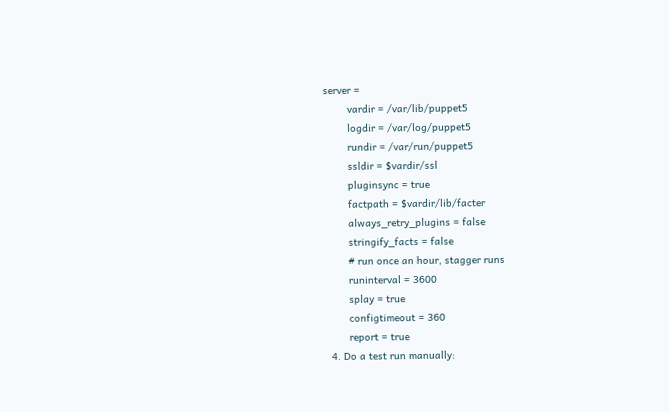server =
        vardir = /var/lib/puppet5
        logdir = /var/log/puppet5
        rundir = /var/run/puppet5
        ssldir = $vardir/ssl
        pluginsync = true
        factpath = $vardir/lib/facter
        always_retry_plugins = false
        stringify_facts = false
        # run once an hour, stagger runs
        runinterval = 3600
        splay = true
        configtimeout = 360
        report = true
  4. Do a test run manually: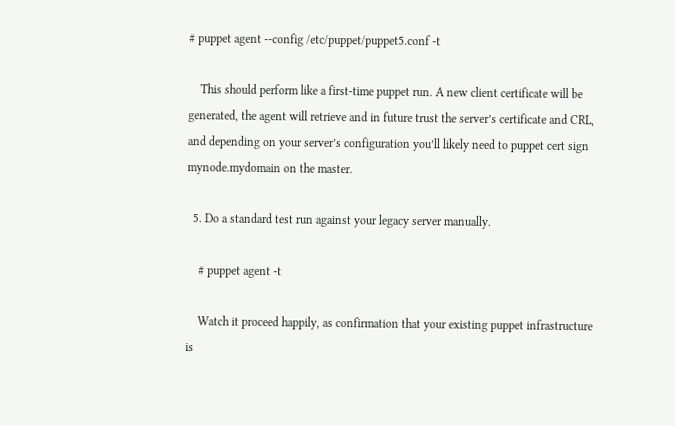# puppet agent --config /etc/puppet/puppet5.conf -t

    This should perform like a first-time puppet run. A new client certificate will be generated, the agent will retrieve and in future trust the server’s certificate and CRL, and depending on your server’s configuration you’ll likely need to puppet cert sign mynode.mydomain on the master.

  5. Do a standard test run against your legacy server manually.

    # puppet agent -t

    Watch it proceed happily, as confirmation that your existing puppet infrastructure is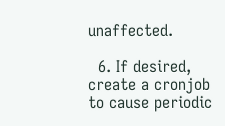unaffected.

  6. If desired, create a cronjob to cause periodic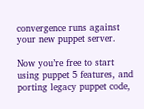convergence runs against your new puppet server.

Now you’re free to start using puppet 5 features, and porting legacy puppet code,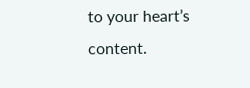to your heart’s content.